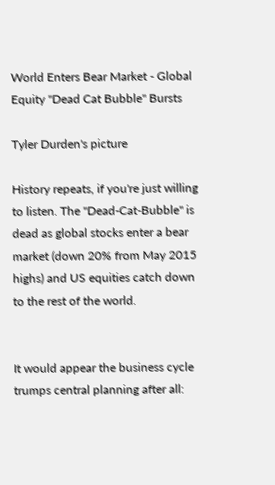World Enters Bear Market - Global Equity "Dead Cat Bubble" Bursts

Tyler Durden's picture

History repeats, if you're just willing to listen. The "Dead-Cat-Bubble" is dead as global stocks enter a bear market (down 20% from May 2015 highs) and US equities catch down to the rest of the world.


It would appear the business cycle trumps central planning after all: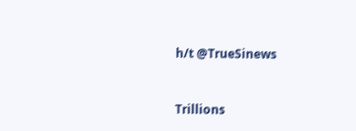h/t @TrueSinews


Trillions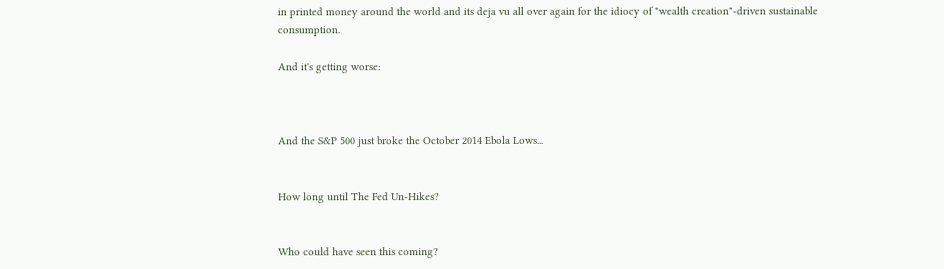in printed money around the world and its deja vu all over again for the idiocy of "wealth creation"-driven sustainable consumption.

And it's getting worse:



And the S&P 500 just broke the October 2014 Ebola Lows...


How long until The Fed Un-Hikes?


Who could have seen this coming?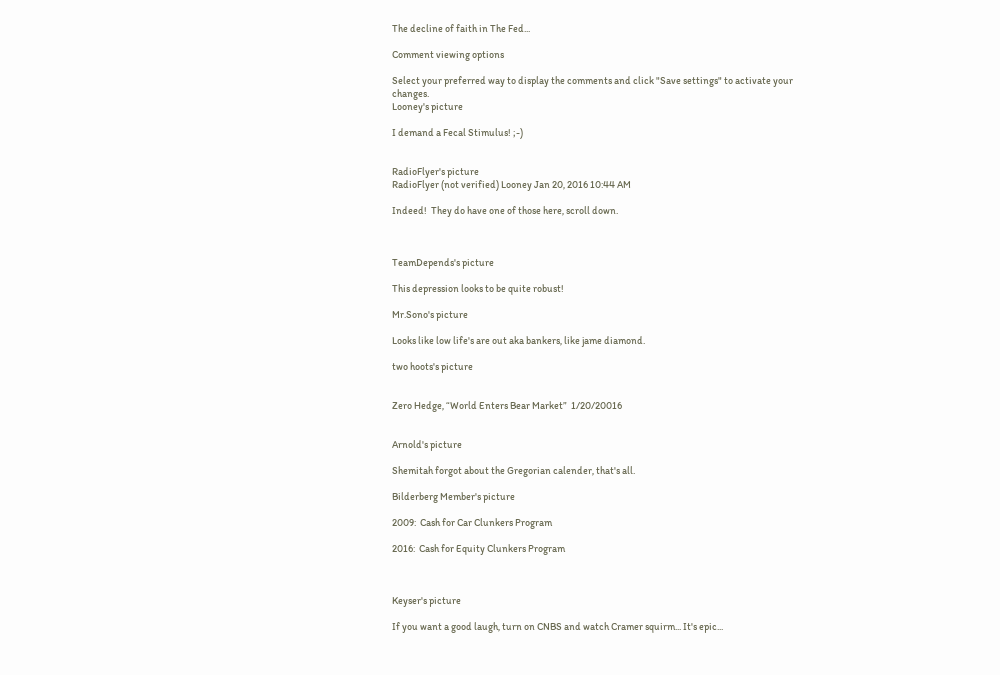The decline of faith in The Fed...

Comment viewing options

Select your preferred way to display the comments and click "Save settings" to activate your changes.
Looney's picture

I demand a Fecal Stimulus! ;-)


RadioFlyer's picture
RadioFlyer (not verified) Looney Jan 20, 2016 10:44 AM

Indeed!  They do have one of those here, scroll down.



TeamDepends's picture

This depression looks to be quite robust!

Mr.Sono's picture

Looks like low life's are out aka bankers, like jame diamond.

two hoots's picture


Zero Hedge, “World Enters Bear Market”  1/20/20016


Arnold's picture

Shemitah forgot about the Gregorian calender, that's all.

Bilderberg Member's picture

2009:  Cash for Car Clunkers Program

2016:  Cash for Equity Clunkers Program



Keyser's picture

If you want a good laugh, turn on CNBS and watch Cramer squirm... It's epic...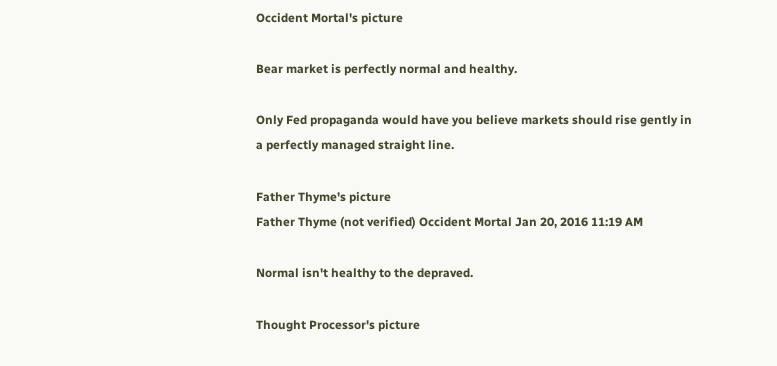Occident Mortal's picture

Bear market is perfectly normal and healthy.

Only Fed propaganda would have you believe markets should rise gently in a perfectly managed straight line.

Father Thyme's picture
Father Thyme (not verified) Occident Mortal Jan 20, 2016 11:19 AM

Normal isn't healthy to the depraved.

Thought Processor's picture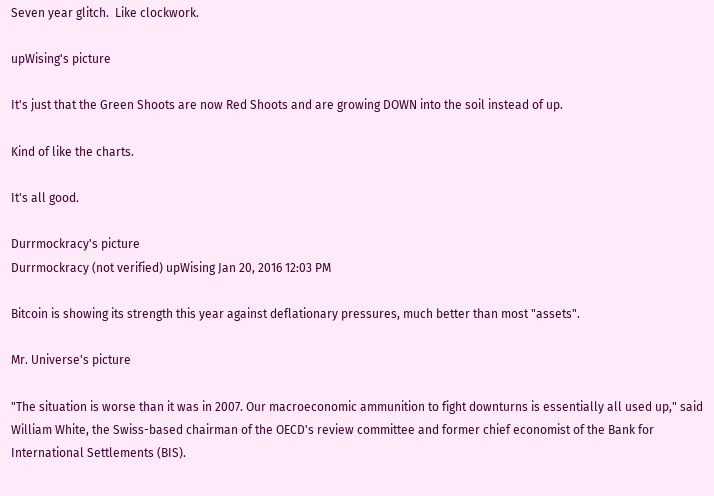Seven year glitch.  Like clockwork.

upWising's picture

It's just that the Green Shoots are now Red Shoots and are growing DOWN into the soil instead of up.

Kind of like the charts.

It's all good.

Durrmockracy's picture
Durrmockracy (not verified) upWising Jan 20, 2016 12:03 PM

Bitcoin is showing its strength this year against deflationary pressures, much better than most "assets".

Mr. Universe's picture

"The situation is worse than it was in 2007. Our macroeconomic ammunition to fight downturns is essentially all used up," said William White, the Swiss-based chairman of the OECD's review committee and former chief economist of the Bank for International Settlements (BIS).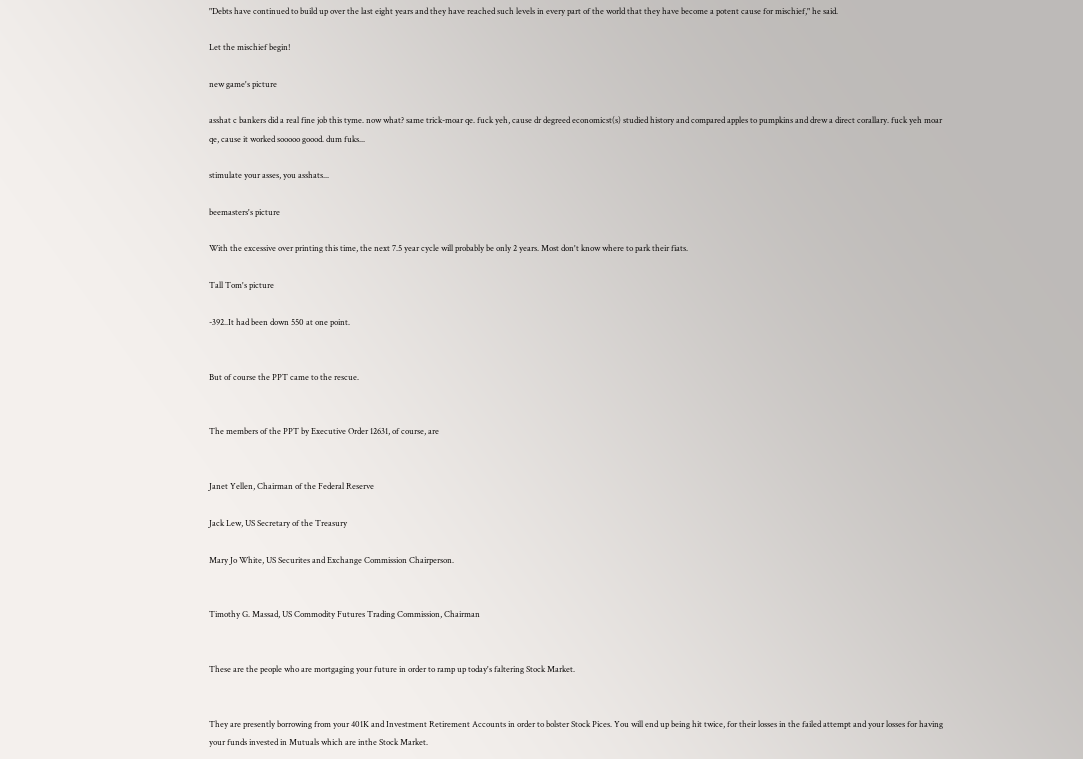"Debts have continued to build up over the last eight years and they have reached such levels in every part of the world that they have become a potent cause for mischief," he said.

Let the mischief begin!

new game's picture

asshat c bankers did a real fine job this tyme. now what? same trick-moar qe. fuck yeh, cause dr degreed economicst(s) studied history and compared apples to pumpkins and drew a direct corallary. fuck yeh moar qe, cause it worked sooooo goood. dum fuks...

stimulate your asses, you asshats...

beemasters's picture

With the excessive over printing this time, the next 7.5 year cycle will probably be only 2 years. Most don't know where to park their fiats.

Tall Tom's picture

-392..It had been down 550 at one point.


But of course the PPT came to the rescue.


The members of the PPT by Executive Order 12631, of course, are


Janet Yellen, Chairman of the Federal Reserve

Jack Lew, US Secretary of the Treasury

Mary Jo White, US Securites and Exchange Commission Chairperson.


Timothy G. Massad, US Commodity Futures Trading Commission, Chairman


These are the people who are mortgaging your future in order to ramp up today's faltering Stock Market.


They are presently borrowing from your 401K and Investment Retirement Accounts in order to bolster Stock Pices. You will end up being hit twice, for their losses in the failed attempt and your losses for having your funds invested in Mutuals which are inthe Stock Market.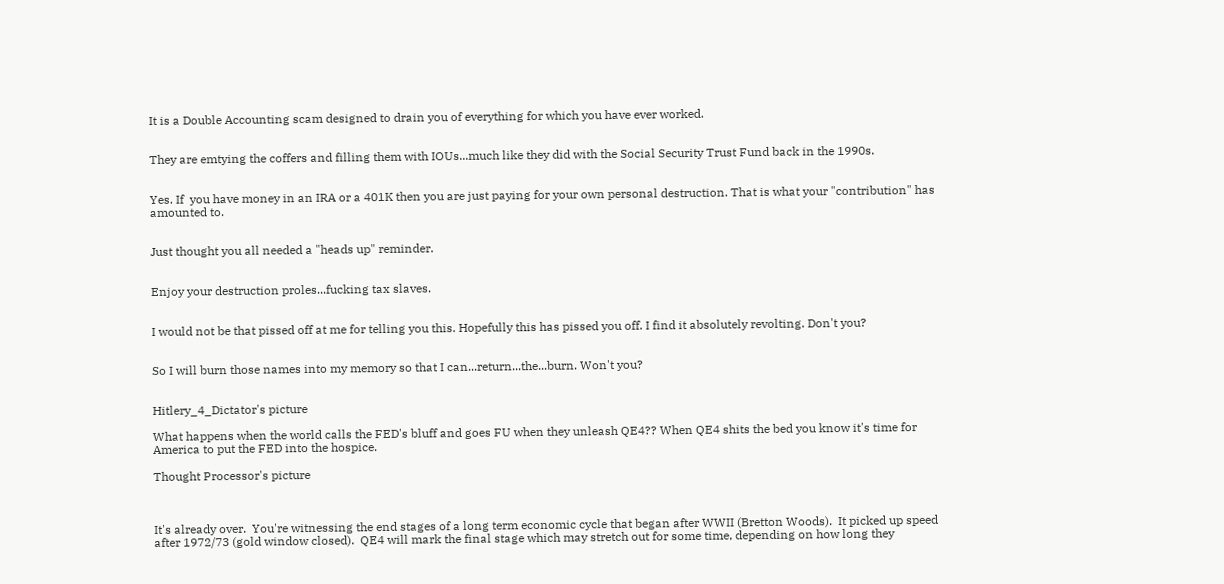It is a Double Accounting scam designed to drain you of everything for which you have ever worked.


They are emtying the coffers and filling them with IOUs...much like they did with the Social Security Trust Fund back in the 1990s.


Yes. If  you have money in an IRA or a 401K then you are just paying for your own personal destruction. That is what your "contribution" has amounted to.


Just thought you all needed a "heads up" reminder.


Enjoy your destruction proles...fucking tax slaves.


I would not be that pissed off at me for telling you this. Hopefully this has pissed you off. I find it absolutely revolting. Don't you?


So I will burn those names into my memory so that I can...return...the...burn. Won't you?


Hitlery_4_Dictator's picture

What happens when the world calls the FED's bluff and goes FU when they unleash QE4?? When QE4 shits the bed you know it's time for America to put the FED into the hospice.

Thought Processor's picture



It's already over.  You're witnessing the end stages of a long term economic cycle that began after WWII (Bretton Woods).  It picked up speed after 1972/73 (gold window closed).  QE4 will mark the final stage which may stretch out for some time, depending on how long they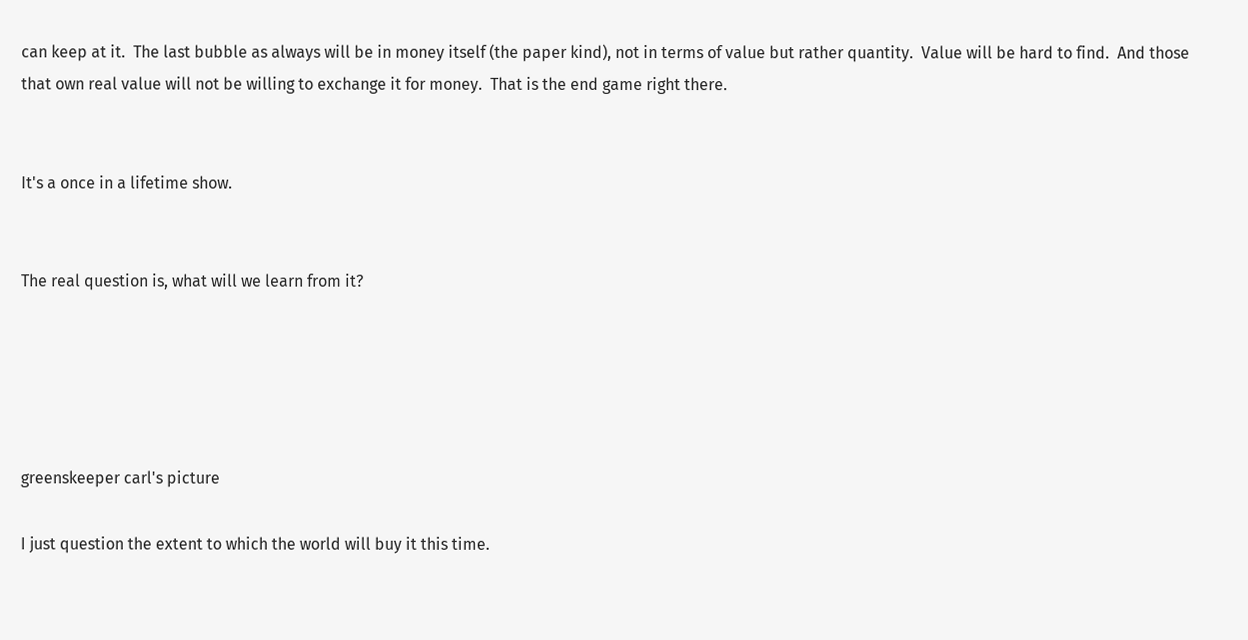can keep at it.  The last bubble as always will be in money itself (the paper kind), not in terms of value but rather quantity.  Value will be hard to find.  And those that own real value will not be willing to exchange it for money.  That is the end game right there.


It's a once in a lifetime show.


The real question is, what will we learn from it?





greenskeeper carl's picture

I just question the extent to which the world will buy it this time.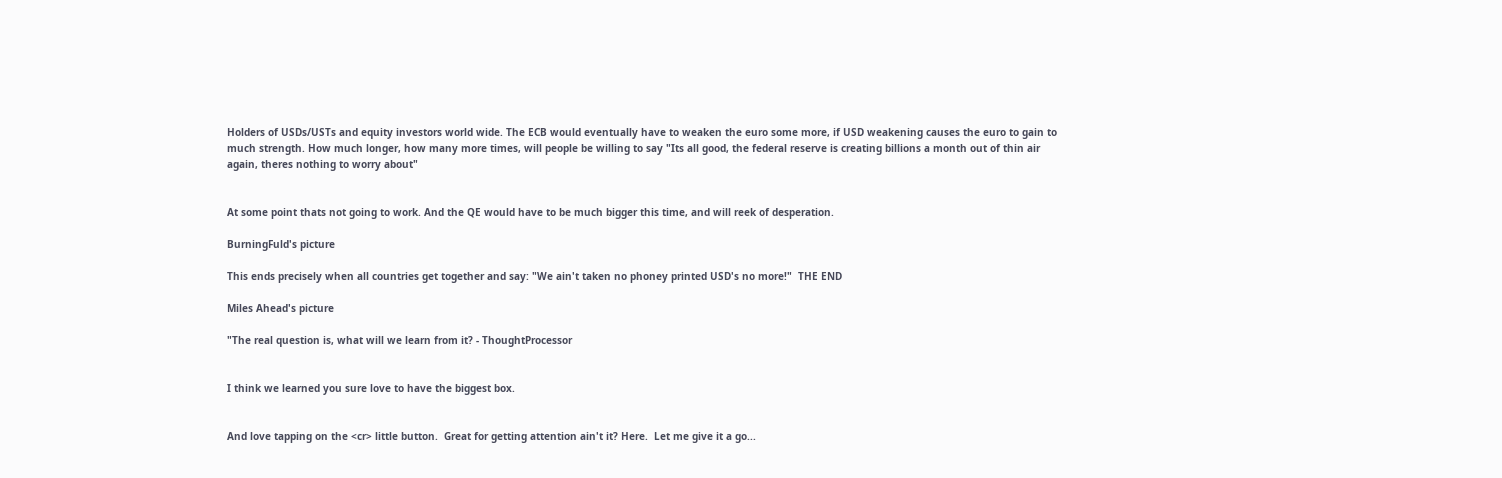Holders of USDs/USTs and equity investors world wide. The ECB would eventually have to weaken the euro some more, if USD weakening causes the euro to gain to much strength. How much longer, how many more times, will people be willing to say "Its all good, the federal reserve is creating billions a month out of thin air again, theres nothing to worry about"


At some point thats not going to work. And the QE would have to be much bigger this time, and will reek of desperation.

BurningFuld's picture

This ends precisely when all countries get together and say: "We ain't taken no phoney printed USD's no more!"  THE END

Miles Ahead's picture

"The real question is, what will we learn from it? - ThoughtProcessor


I think we learned you sure love to have the biggest box.


And love tapping on the <cr> little button.  Great for getting attention ain't it? Here.  Let me give it a go...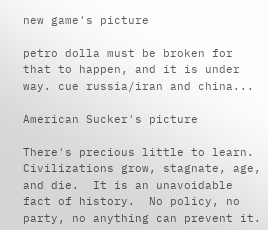new game's picture

petro dolla must be broken for that to happen, and it is under way. cue russia/iran and china...

American Sucker's picture

There's precious little to learn.  Civilizations grow, stagnate, age, and die.  It is an unavoidable fact of history.  No policy, no party, no anything can prevent it.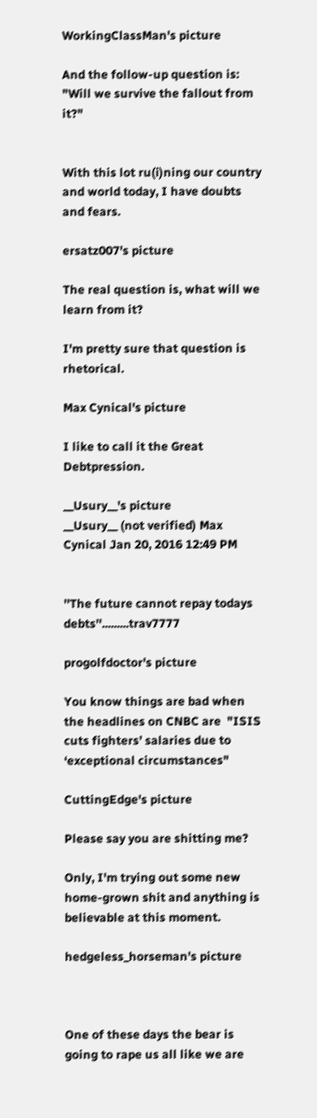WorkingClassMan's picture

And the follow-up question is: "Will we survive the fallout from it?"


With this lot ru(i)ning our country and world today, I have doubts and fears.

ersatz007's picture

The real question is, what will we learn from it?

I'm pretty sure that question is rhetorical.

Max Cynical's picture

I like to call it the Great Debtpression.

__Usury__'s picture
__Usury__ (not verified) Max Cynical Jan 20, 2016 12:49 PM


''The future cannot repay todays debts''.........trav7777

progolfdoctor's picture

You know things are bad when the headlines on CNBC are  "ISIS cuts fighters’ salaries due to ‘exceptional circumstances"

CuttingEdge's picture

Please say you are shitting me?

Only, I'm trying out some new home-grown shit and anything is believable at this moment.

hedgeless_horseman's picture



One of these days the bear is going to rape us all like we are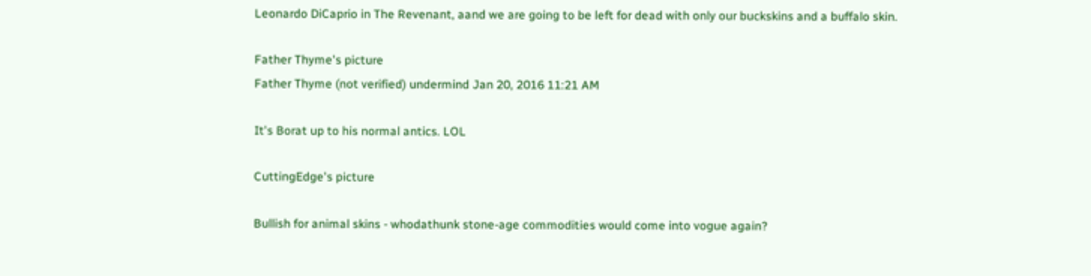Leonardo DiCaprio in The Revenant, aand we are going to be left for dead with only our buckskins and a buffalo skin.

Father Thyme's picture
Father Thyme (not verified) undermind Jan 20, 2016 11:21 AM

It's Borat up to his normal antics. LOL

CuttingEdge's picture

Bullish for animal skins - whodathunk stone-age commodities would come into vogue again?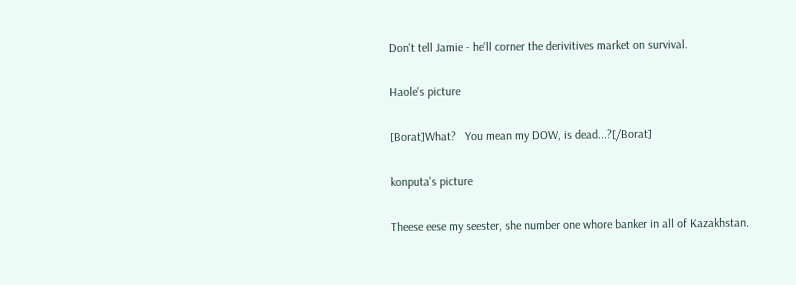Don't tell Jamie - he'll corner the derivitives market on survival.

Haole's picture

[Borat]What?   You mean my DOW, is dead...?[/Borat]

konputa's picture

Theese eese my seester, she number one whore banker in all of Kazakhstan.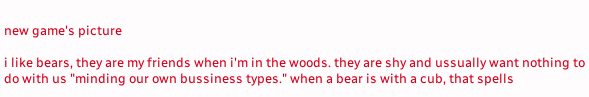new game's picture

i like bears, they are my friends when i'm in the woods. they are shy and ussually want nothing to do with us "minding our own bussiness types." when a bear is with a cub, that spells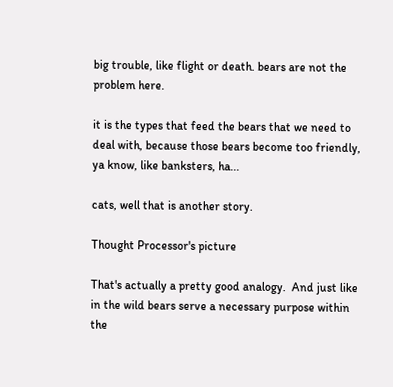big trouble, like flight or death. bears are not the problem here.

it is the types that feed the bears that we need to deal with, because those bears become too friendly, ya know, like banksters, ha...

cats, well that is another story.

Thought Processor's picture

That's actually a pretty good analogy.  And just like in the wild bears serve a necessary purpose within the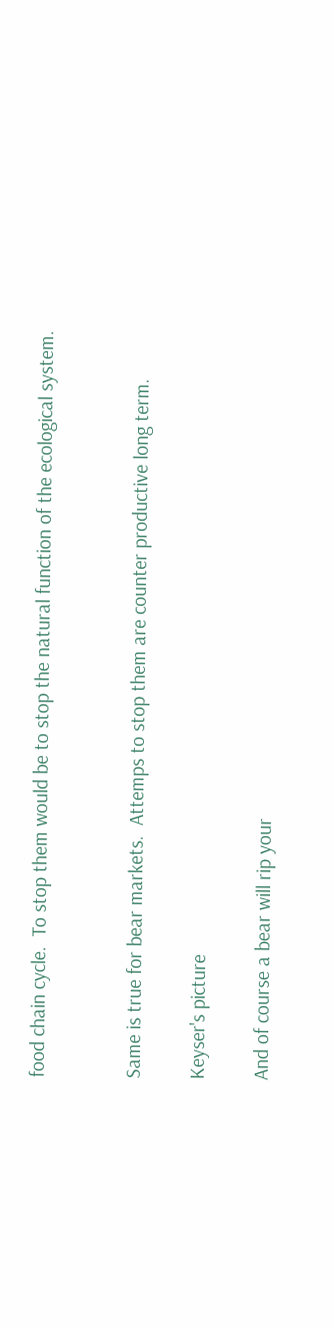food chain cycle.  To stop them would be to stop the natural function of the ecological system.


Same is true for bear markets.  Attemps to stop them are counter productive long term.

Keyser's picture

And of course a bear will rip your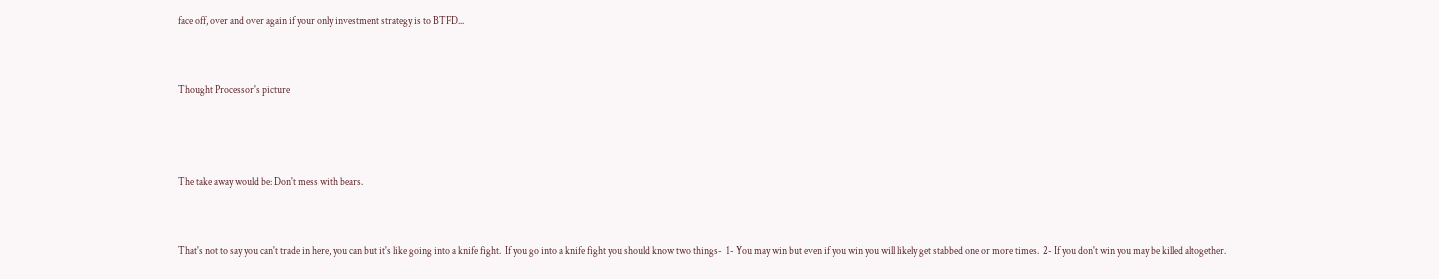face off, over and over again if your only investment strategy is to BTFD...


Thought Processor's picture



The take away would be: Don't mess with bears.


That's not to say you can't trade in here, you can but it's like going into a knife fight.  If you go into a knife fight you should know two things-  1- You may win but even if you win you will likely get stabbed one or more times.  2- If you don't win you may be killed altogether.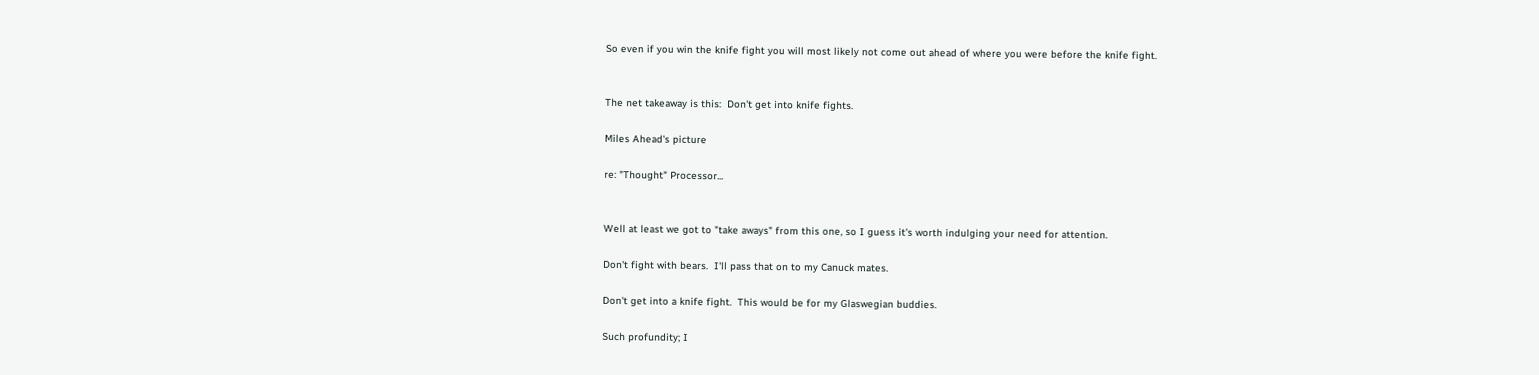So even if you win the knife fight you will most likely not come out ahead of where you were before the knife fight.


The net takeaway is this:  Don't get into knife fights.

Miles Ahead's picture

re: "Thought" Processor...


Well at least we got to "take aways" from this one, so I guess it's worth indulging your need for attention.

Don't fight with bears.  I'll pass that on to my Canuck mates.

Don't get into a knife fight.  This would be for my Glaswegian buddies.

Such profundity; I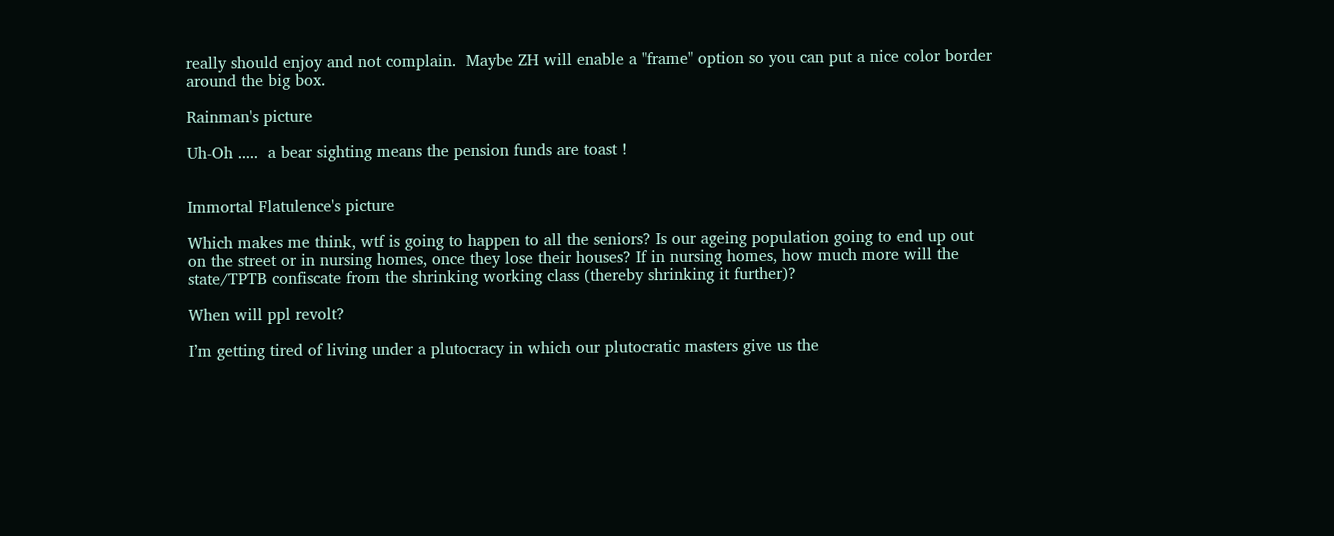really should enjoy and not complain.  Maybe ZH will enable a "frame" option so you can put a nice color border around the big box.

Rainman's picture

Uh-Oh .....  a bear sighting means the pension funds are toast !


Immortal Flatulence's picture

Which makes me think, wtf is going to happen to all the seniors? Is our ageing population going to end up out on the street or in nursing homes, once they lose their houses? If in nursing homes, how much more will the state/TPTB confiscate from the shrinking working class (thereby shrinking it further)?

When will ppl revolt?

I’m getting tired of living under a plutocracy in which our plutocratic masters give us the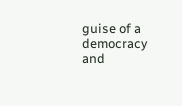guise of a democracy and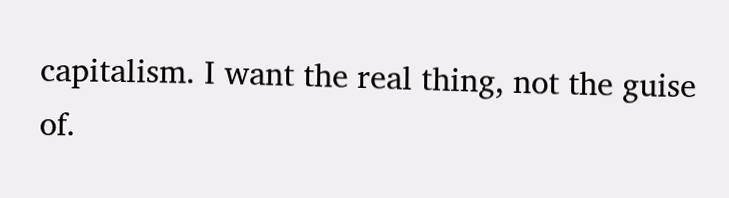capitalism. I want the real thing, not the guise of.